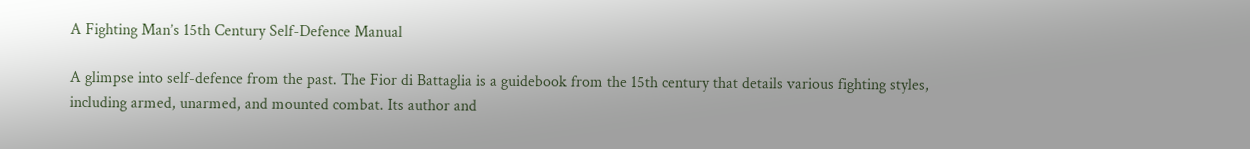A Fighting Man’s 15th Century Self-Defence Manual

A glimpse into self-defence from the past. The Fior di Battaglia is a guidebook from the 15th century that details various fighting styles, including armed, unarmed, and mounted combat. Its author and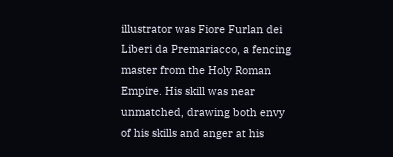illustrator was Fiore Furlan dei Liberi da Premariacco, a fencing master from the Holy Roman Empire. His skill was near unmatched, drawing both envy of his skills and anger at his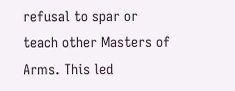refusal to spar or teach other Masters of Arms. This led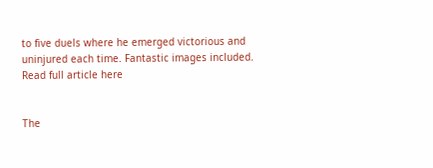to five duels where he emerged victorious and uninjured each time. Fantastic images included. Read full article here


The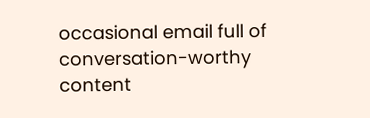occasional email full of conversation-worthy content